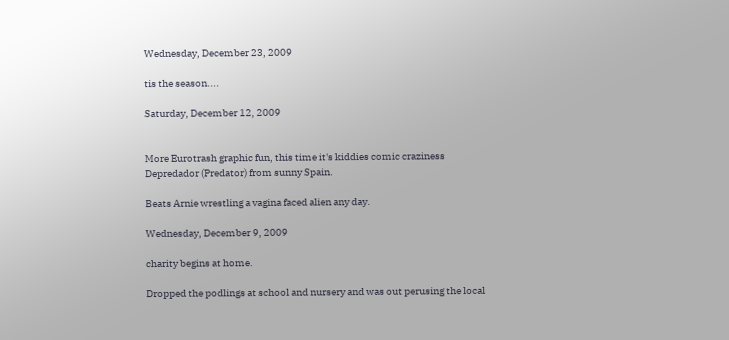Wednesday, December 23, 2009

tis the season....

Saturday, December 12, 2009


More Eurotrash graphic fun, this time it's kiddies comic craziness Depredador (Predator) from sunny Spain.

Beats Arnie wrestling a vagina faced alien any day.

Wednesday, December 9, 2009

charity begins at home.

Dropped the podlings at school and nursery and was out perusing the local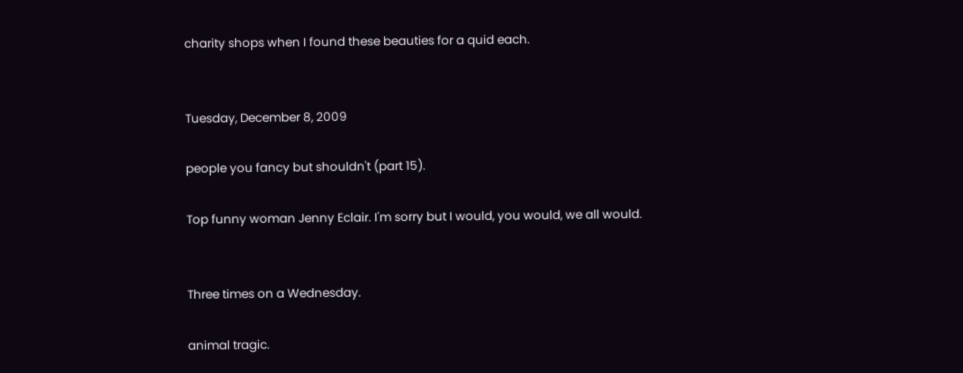charity shops when I found these beauties for a quid each.


Tuesday, December 8, 2009

people you fancy but shouldn't (part 15).

Top funny woman Jenny Eclair. I'm sorry but I would, you would, we all would.


Three times on a Wednesday.

animal tragic.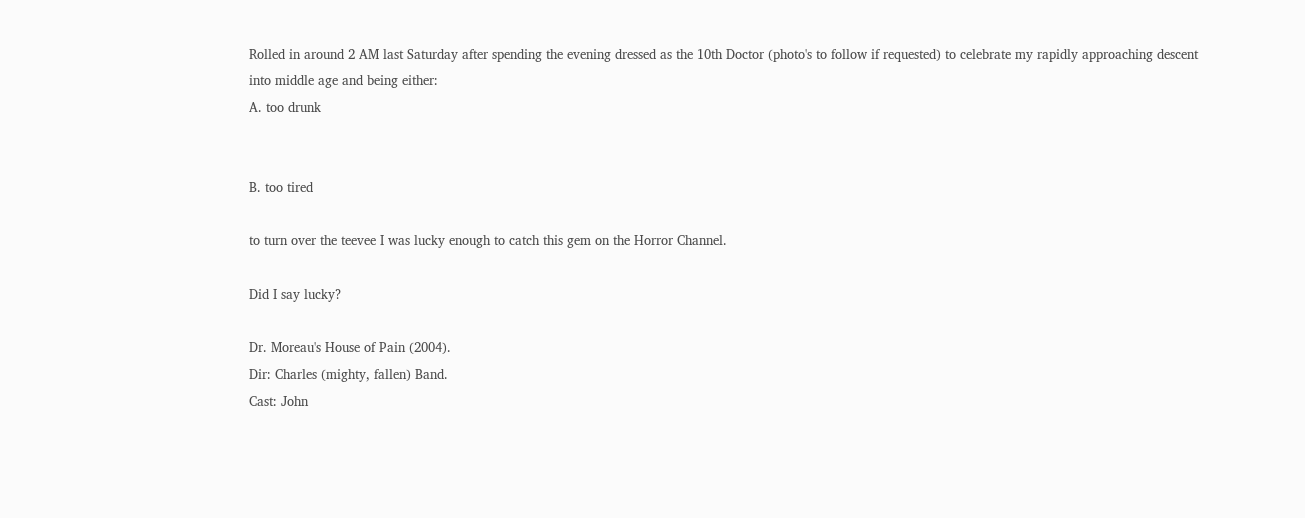Rolled in around 2 AM last Saturday after spending the evening dressed as the 10th Doctor (photo's to follow if requested) to celebrate my rapidly approaching descent into middle age and being either:
A. too drunk


B. too tired

to turn over the teevee I was lucky enough to catch this gem on the Horror Channel.

Did I say lucky?

Dr. Moreau's House of Pain (2004).
Dir: Charles (mighty, fallen) Band.
Cast: John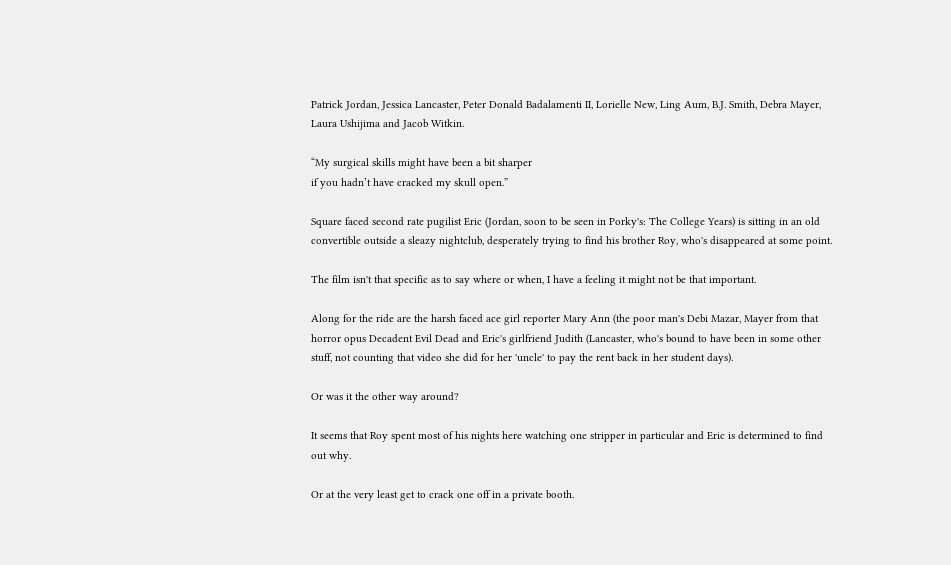Patrick Jordan, Jessica Lancaster, Peter Donald Badalamenti II, Lorielle New, Ling Aum, B.J. Smith, Debra Mayer, Laura Ushijima and Jacob Witkin.

“My surgical skills might have been a bit sharper
if you hadn’t have cracked my skull open.”

Square faced second rate pugilist Eric (Jordan, soon to be seen in Porky's: The College Years) is sitting in an old convertible outside a sleazy nightclub, desperately trying to find his brother Roy, who's disappeared at some point.

The film isn't that specific as to say where or when, I have a feeling it might not be that important.

Along for the ride are the harsh faced ace girl reporter Mary Ann (the poor man's Debi Mazar, Mayer from that horror opus Decadent Evil Dead and Eric's girlfriend Judith (Lancaster, who's bound to have been in some other stuff, not counting that video she did for her 'uncle' to pay the rent back in her student days).

Or was it the other way around?

It seems that Roy spent most of his nights here watching one stripper in particular and Eric is determined to find out why.

Or at the very least get to crack one off in a private booth.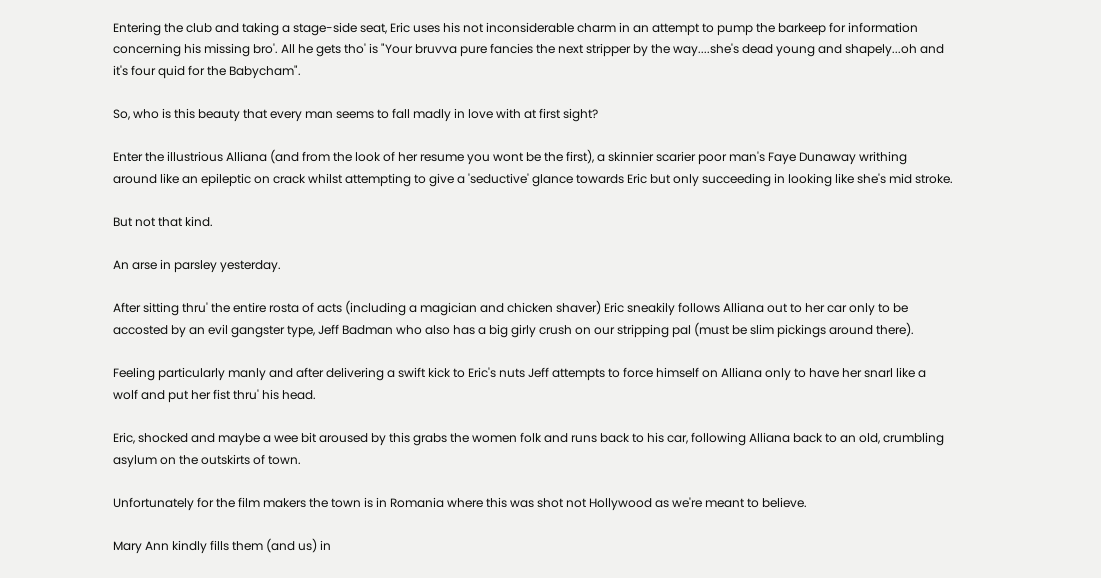Entering the club and taking a stage-side seat, Eric uses his not inconsiderable charm in an attempt to pump the barkeep for information concerning his missing bro'. All he gets tho' is "Your bruvva pure fancies the next stripper by the way....she's dead young and shapely...oh and it's four quid for the Babycham".

So, who is this beauty that every man seems to fall madly in love with at first sight?

Enter the illustrious Alliana (and from the look of her resume you wont be the first), a skinnier scarier poor man's Faye Dunaway writhing around like an epileptic on crack whilst attempting to give a 'seductive' glance towards Eric but only succeeding in looking like she's mid stroke.

But not that kind.

An arse in parsley yesterday.

After sitting thru' the entire rosta of acts (including a magician and chicken shaver) Eric sneakily follows Alliana out to her car only to be accosted by an evil gangster type, Jeff Badman who also has a big girly crush on our stripping pal (must be slim pickings around there).

Feeling particularly manly and after delivering a swift kick to Eric's nuts Jeff attempts to force himself on Alliana only to have her snarl like a wolf and put her fist thru' his head.

Eric, shocked and maybe a wee bit aroused by this grabs the women folk and runs back to his car, following Alliana back to an old, crumbling asylum on the outskirts of town.

Unfortunately for the film makers the town is in Romania where this was shot not Hollywood as we're meant to believe.

Mary Ann kindly fills them (and us) in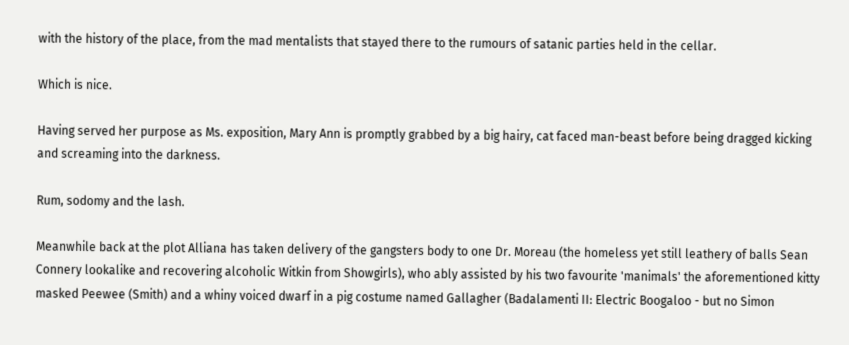with the history of the place, from the mad mentalists that stayed there to the rumours of satanic parties held in the cellar.

Which is nice.

Having served her purpose as Ms. exposition, Mary Ann is promptly grabbed by a big hairy, cat faced man-beast before being dragged kicking and screaming into the darkness.

Rum, sodomy and the lash.

Meanwhile back at the plot Alliana has taken delivery of the gangsters body to one Dr. Moreau (the homeless yet still leathery of balls Sean Connery lookalike and recovering alcoholic Witkin from Showgirls), who ably assisted by his two favourite 'manimals' the aforementioned kitty masked Peewee (Smith) and a whiny voiced dwarf in a pig costume named Gallagher (Badalamenti II: Electric Boogaloo - but no Simon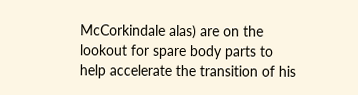McCorkindale alas) are on the lookout for spare body parts to help accelerate the transition of his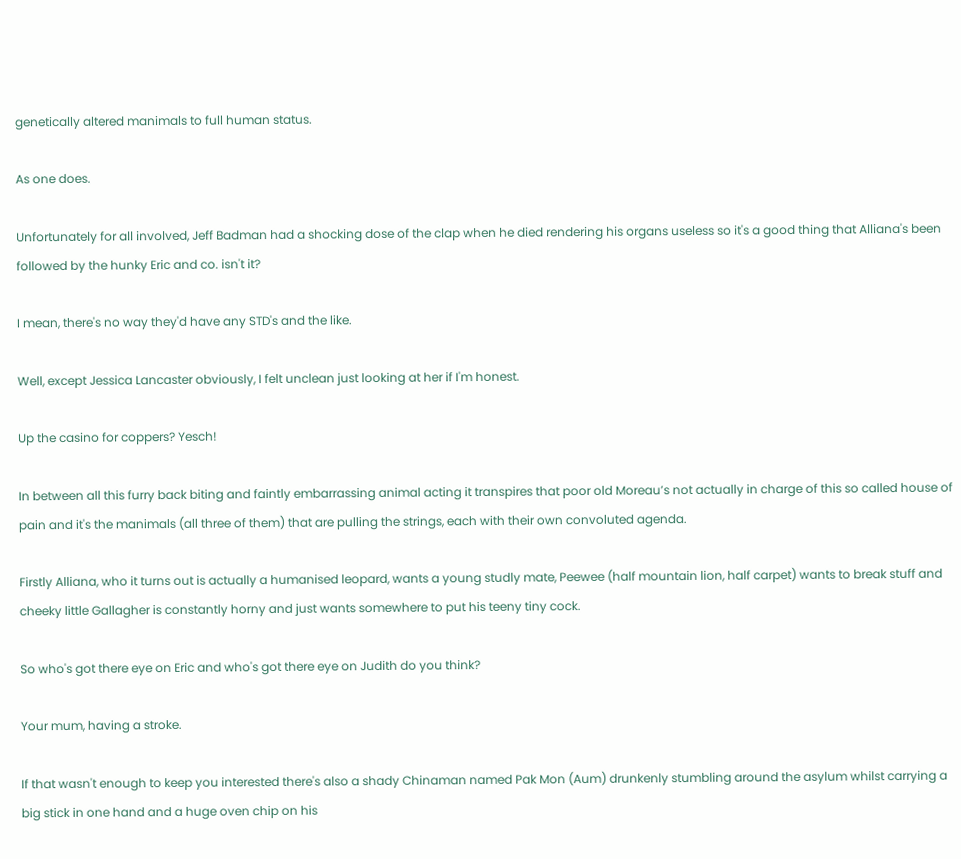genetically altered manimals to full human status.

As one does.

Unfortunately for all involved, Jeff Badman had a shocking dose of the clap when he died rendering his organs useless so it's a good thing that Alliana's been followed by the hunky Eric and co. isn't it?

I mean, there's no way they'd have any STD's and the like.

Well, except Jessica Lancaster obviously, I felt unclean just looking at her if I'm honest.

Up the casino for coppers? Yesch!

In between all this furry back biting and faintly embarrassing animal acting it transpires that poor old Moreau’s not actually in charge of this so called house of pain and it's the manimals (all three of them) that are pulling the strings, each with their own convoluted agenda.

Firstly Alliana, who it turns out is actually a humanised leopard, wants a young studly mate, Peewee (half mountain lion, half carpet) wants to break stuff and cheeky little Gallagher is constantly horny and just wants somewhere to put his teeny tiny cock.

So who's got there eye on Eric and who's got there eye on Judith do you think?

Your mum, having a stroke.

If that wasn't enough to keep you interested there's also a shady Chinaman named Pak Mon (Aum) drunkenly stumbling around the asylum whilst carrying a big stick in one hand and a huge oven chip on his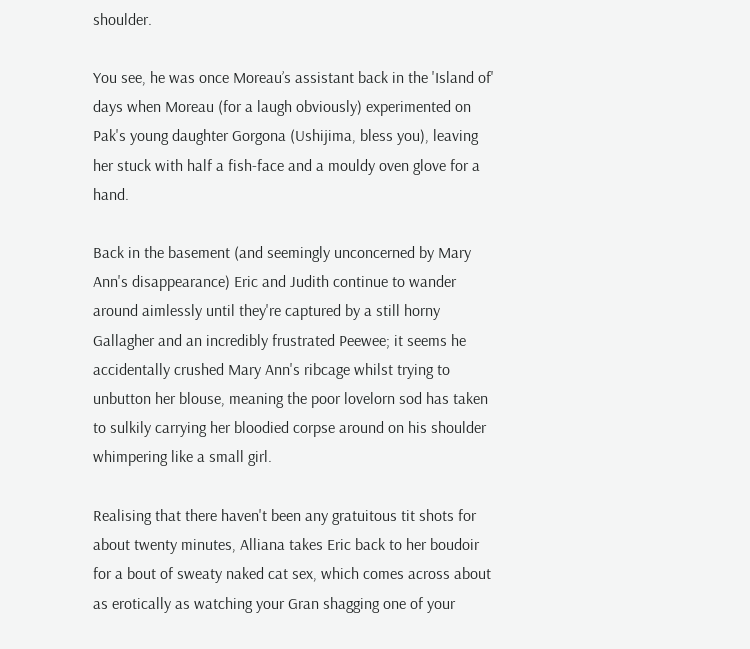shoulder.

You see, he was once Moreau’s assistant back in the 'Island of' days when Moreau (for a laugh obviously) experimented on Pak's young daughter Gorgona (Ushijima, bless you), leaving her stuck with half a fish-face and a mouldy oven glove for a hand.

Back in the basement (and seemingly unconcerned by Mary Ann's disappearance) Eric and Judith continue to wander around aimlessly until they're captured by a still horny Gallagher and an incredibly frustrated Peewee; it seems he accidentally crushed Mary Ann's ribcage whilst trying to unbutton her blouse, meaning the poor lovelorn sod has taken to sulkily carrying her bloodied corpse around on his shoulder whimpering like a small girl.

Realising that there haven't been any gratuitous tit shots for about twenty minutes, Alliana takes Eric back to her boudoir for a bout of sweaty naked cat sex, which comes across about as erotically as watching your Gran shagging one of your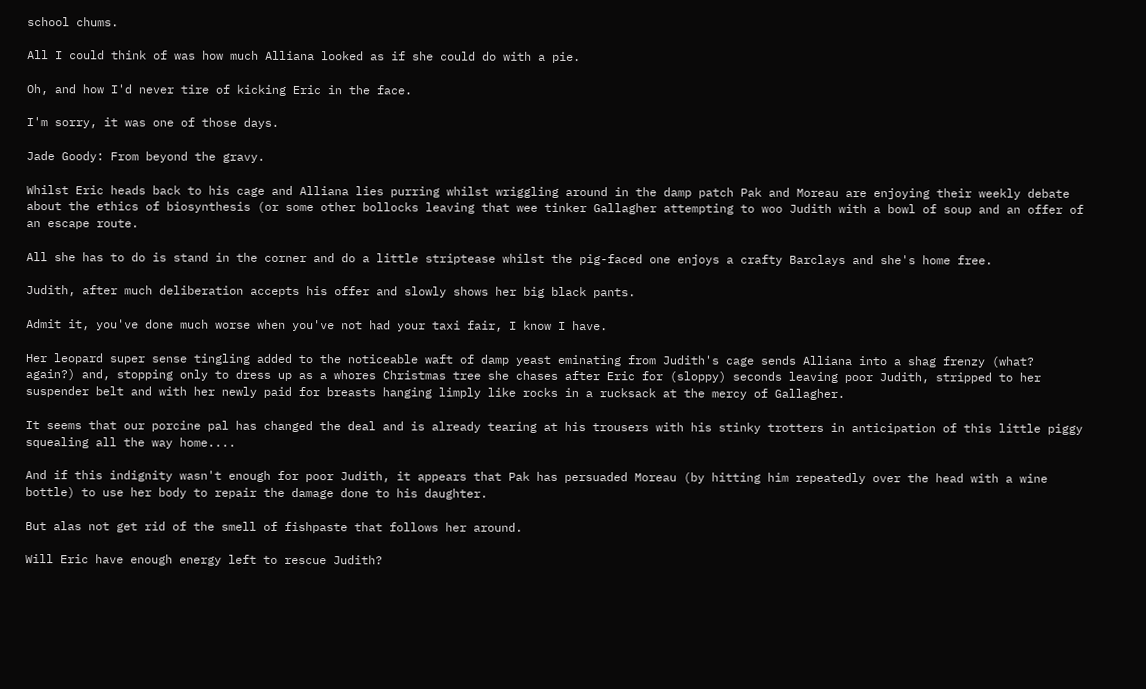school chums.

All I could think of was how much Alliana looked as if she could do with a pie.

Oh, and how I'd never tire of kicking Eric in the face.

I'm sorry, it was one of those days.

Jade Goody: From beyond the gravy.

Whilst Eric heads back to his cage and Alliana lies purring whilst wriggling around in the damp patch Pak and Moreau are enjoying their weekly debate about the ethics of biosynthesis (or some other bollocks leaving that wee tinker Gallagher attempting to woo Judith with a bowl of soup and an offer of an escape route.

All she has to do is stand in the corner and do a little striptease whilst the pig-faced one enjoys a crafty Barclays and she's home free.

Judith, after much deliberation accepts his offer and slowly shows her big black pants.

Admit it, you've done much worse when you've not had your taxi fair, I know I have.

Her leopard super sense tingling added to the noticeable waft of damp yeast eminating from Judith's cage sends Alliana into a shag frenzy (what? again?) and, stopping only to dress up as a whores Christmas tree she chases after Eric for (sloppy) seconds leaving poor Judith, stripped to her suspender belt and with her newly paid for breasts hanging limply like rocks in a rucksack at the mercy of Gallagher.

It seems that our porcine pal has changed the deal and is already tearing at his trousers with his stinky trotters in anticipation of this little piggy squealing all the way home....

And if this indignity wasn't enough for poor Judith, it appears that Pak has persuaded Moreau (by hitting him repeatedly over the head with a wine bottle) to use her body to repair the damage done to his daughter.

But alas not get rid of the smell of fishpaste that follows her around.

Will Eric have enough energy left to rescue Judith?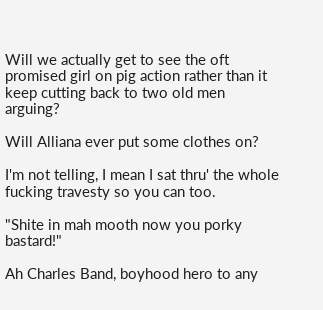Will we actually get to see the oft promised girl on pig action rather than it keep cutting back to two old men arguing?

Will Alliana ever put some clothes on?

I'm not telling, I mean I sat thru' the whole fucking travesty so you can too.

"Shite in mah mooth now you porky bastard!"

Ah Charles Band, boyhood hero to any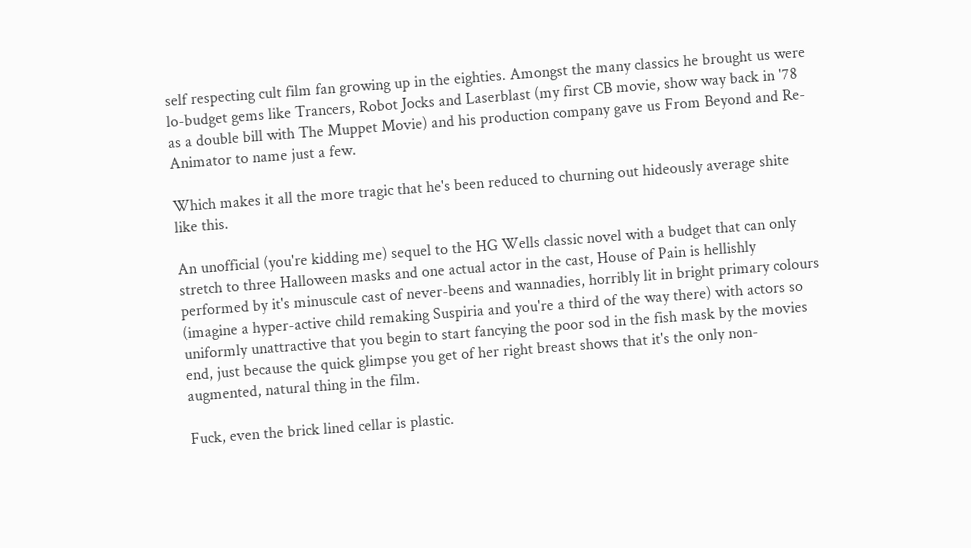self respecting cult film fan growing up in the eighties. Amongst the many classics he brought us were lo-budget gems like Trancers, Robot Jocks and Laserblast (my first CB movie, show way back in '78 as a double bill with The Muppet Movie) and his production company gave us From Beyond and Re-Animator to name just a few.

Which makes it all the more tragic that he's been reduced to churning out hideously average shite like this.

An unofficial (you're kidding me) sequel to the HG Wells classic novel with a budget that can only stretch to three Halloween masks and one actual actor in the cast, House of Pain is hellishly performed by it's minuscule cast of never-beens and wannadies, horribly lit in bright primary colours (imagine a hyper-active child remaking Suspiria and you're a third of the way there) with actors so uniformly unattractive that you begin to start fancying the poor sod in the fish mask by the movies end, just because the quick glimpse you get of her right breast shows that it's the only non-augmented, natural thing in the film.

Fuck, even the brick lined cellar is plastic.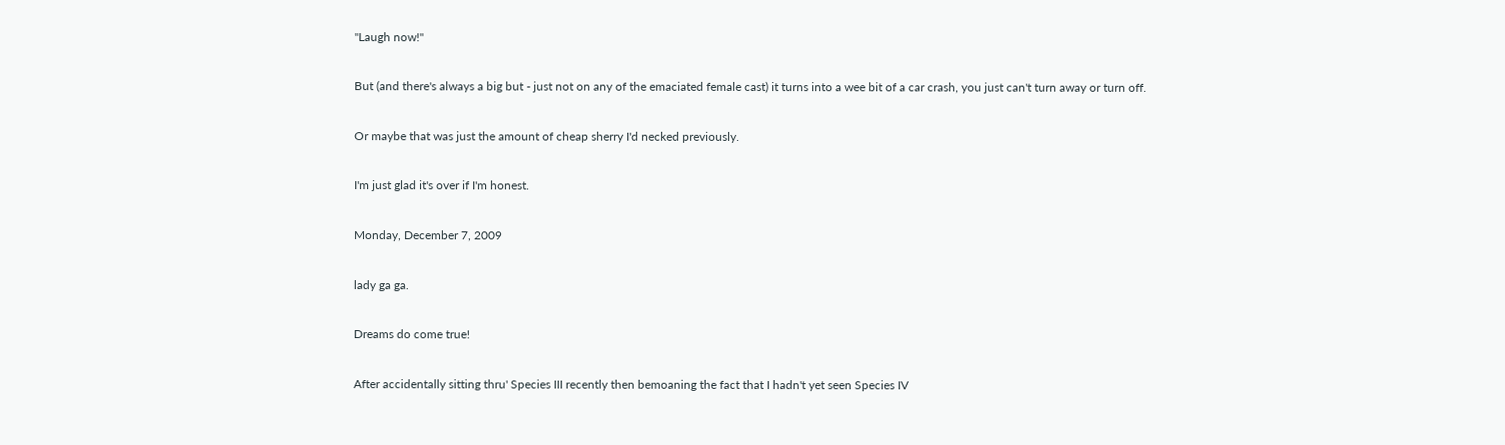"Laugh now!"

But (and there's always a big but - just not on any of the emaciated female cast) it turns into a wee bit of a car crash, you just can't turn away or turn off.

Or maybe that was just the amount of cheap sherry I'd necked previously.

I'm just glad it's over if I'm honest.

Monday, December 7, 2009

lady ga ga.

Dreams do come true!

After accidentally sitting thru' Species III recently then bemoaning the fact that I hadn't yet seen Species IV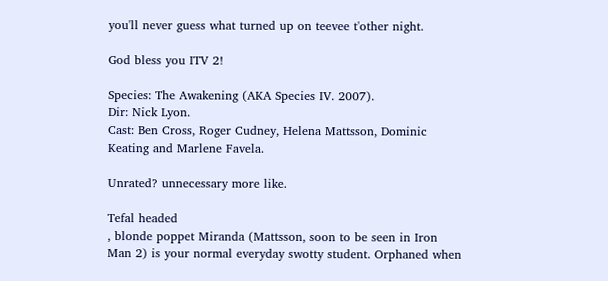you'll never guess what turned up on teevee t'other night.

God bless you ITV 2!

Species: The Awakening (AKA Species IV. 2007).
Dir: Nick Lyon.
Cast: Ben Cross, Roger Cudney, Helena Mattsson, Dominic Keating and Marlene Favela.

Unrated? unnecessary more like.

Tefal headed
, blonde poppet Miranda (Mattsson, soon to be seen in Iron Man 2) is your normal everyday swotty student. Orphaned when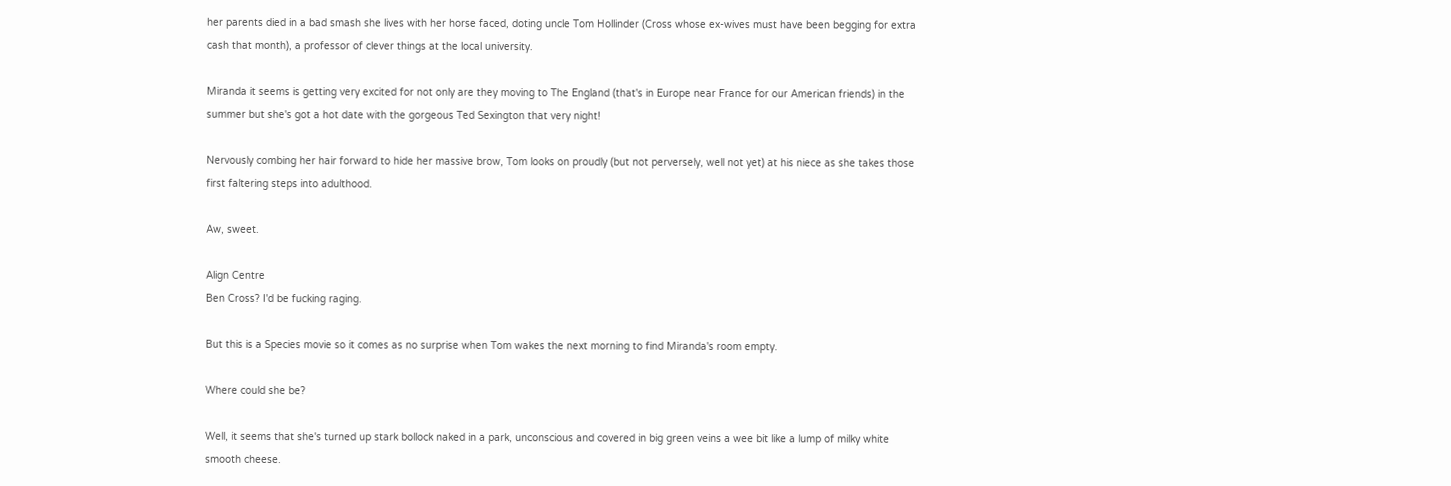her parents died in a bad smash she lives with her horse faced, doting uncle Tom Hollinder (Cross whose ex-wives must have been begging for extra cash that month), a professor of clever things at the local university.

Miranda it seems is getting very excited for not only are they moving to The England (that's in Europe near France for our American friends) in the summer but she's got a hot date with the gorgeous Ted Sexington that very night!

Nervously combing her hair forward to hide her massive brow, Tom looks on proudly (but not perversely, well not yet) at his niece as she takes those first faltering steps into adulthood.

Aw, sweet.

Align Centre
Ben Cross? I'd be fucking raging.

But this is a Species movie so it comes as no surprise when Tom wakes the next morning to find Miranda's room empty.

Where could she be?

Well, it seems that she's turned up stark bollock naked in a park, unconscious and covered in big green veins a wee bit like a lump of milky white smooth cheese.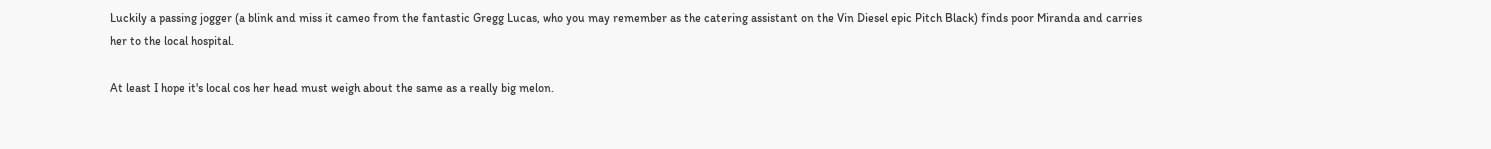Luckily a passing jogger (a blink and miss it cameo from the fantastic Gregg Lucas, who you may remember as the catering assistant on the Vin Diesel epic Pitch Black) finds poor Miranda and carries her to the local hospital.

At least I hope it's local cos her head must weigh about the same as a really big melon.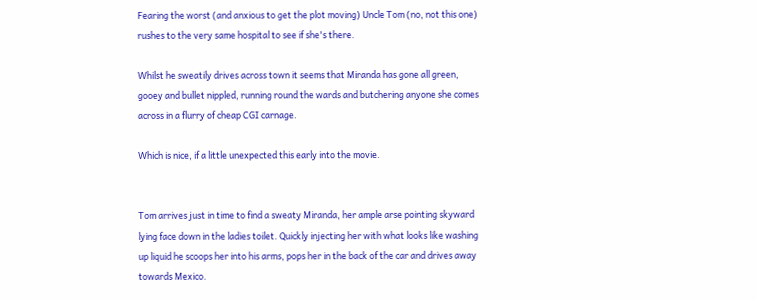Fearing the worst (and anxious to get the plot moving) Uncle Tom (no, not this one) rushes to the very same hospital to see if she's there.

Whilst he sweatily drives across town it seems that Miranda has gone all green, gooey and bullet nippled, running round the wards and butchering anyone she comes across in a flurry of cheap CGI carnage.

Which is nice, if a little unexpected this early into the movie.


Tom arrives just in time to find a sweaty Miranda, her ample arse pointing skyward lying face down in the ladies toilet. Quickly injecting her with what looks like washing up liquid he scoops her into his arms, pops her in the back of the car and drives away towards Mexico.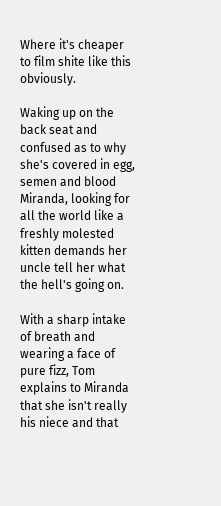Where it's cheaper to film shite like this obviously.

Waking up on the back seat and confused as to why she's covered in egg, semen and blood Miranda, looking for all the world like a freshly molested kitten demands her uncle tell her what the hell's going on.

With a sharp intake of breath and wearing a face of pure fizz, Tom explains to Miranda that she isn't really his niece and that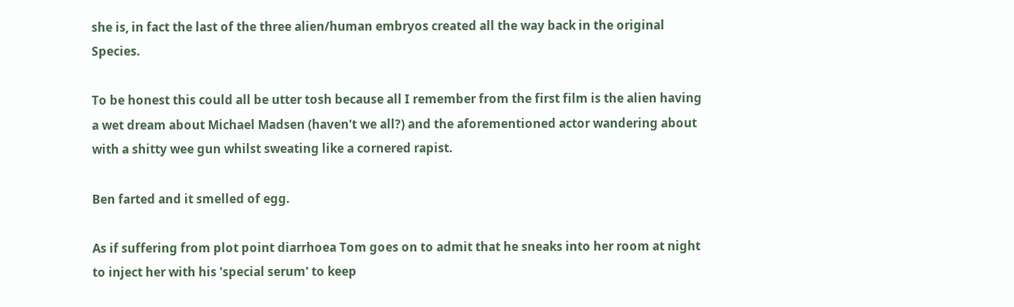she is, in fact the last of the three alien/human embryos created all the way back in the original Species.

To be honest this could all be utter tosh because all I remember from the first film is the alien having a wet dream about Michael Madsen (haven't we all?) and the aforementioned actor wandering about with a shitty wee gun whilst sweating like a cornered rapist.

Ben farted and it smelled of egg.

As if suffering from plot point diarrhoea Tom goes on to admit that he sneaks into her room at night to inject her with his 'special serum' to keep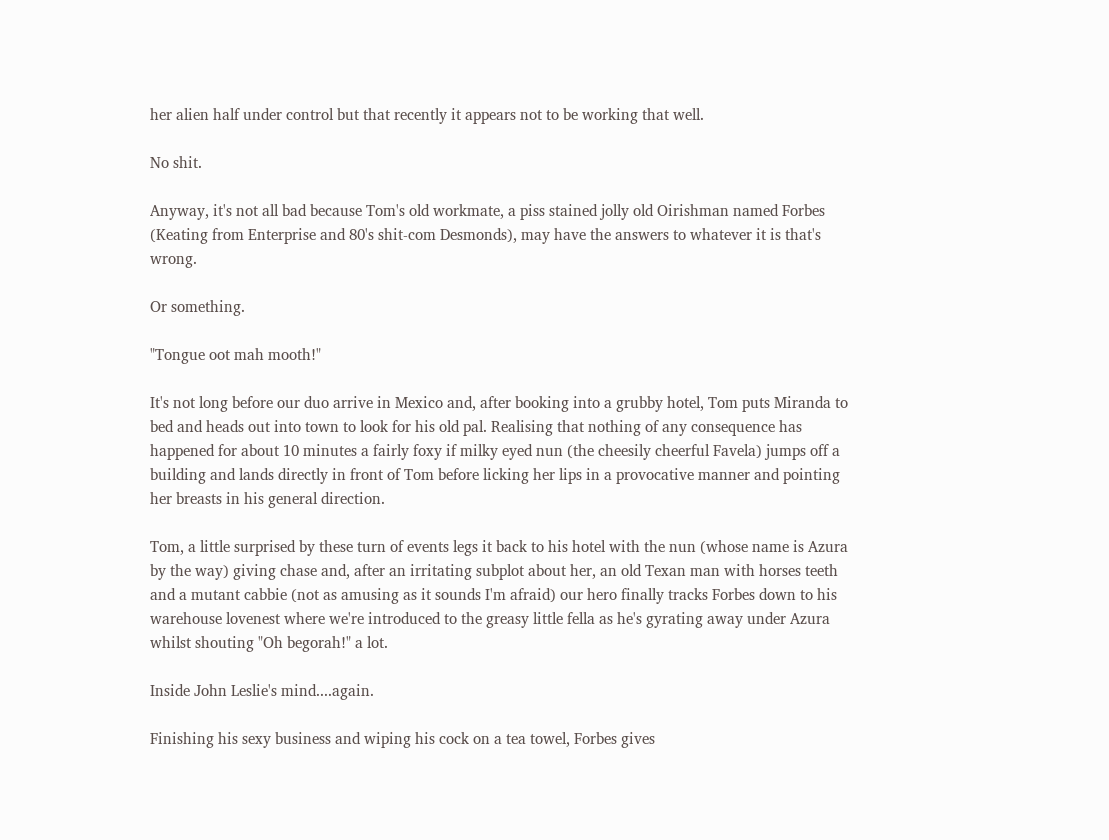her alien half under control but that recently it appears not to be working that well.

No shit.

Anyway, it's not all bad because Tom's old workmate, a piss stained jolly old Oirishman named Forbes (Keating from Enterprise and 80's shit-com Desmonds), may have the answers to whatever it is that's wrong.

Or something.

"Tongue oot mah mooth!"

It's not long before our duo arrive in Mexico and, after booking into a grubby hotel, Tom puts Miranda to bed and heads out into town to look for his old pal. Realising that nothing of any consequence has happened for about 10 minutes a fairly foxy if milky eyed nun (the cheesily cheerful Favela) jumps off a building and lands directly in front of Tom before licking her lips in a provocative manner and pointing her breasts in his general direction.

Tom, a little surprised by these turn of events legs it back to his hotel with the nun (whose name is Azura by the way) giving chase and, after an irritating subplot about her, an old Texan man with horses teeth and a mutant cabbie (not as amusing as it sounds I'm afraid) our hero finally tracks Forbes down to his warehouse lovenest where we're introduced to the greasy little fella as he's gyrating away under Azura whilst shouting "Oh begorah!" a lot.

Inside John Leslie's mind....again.

Finishing his sexy business and wiping his cock on a tea towel, Forbes gives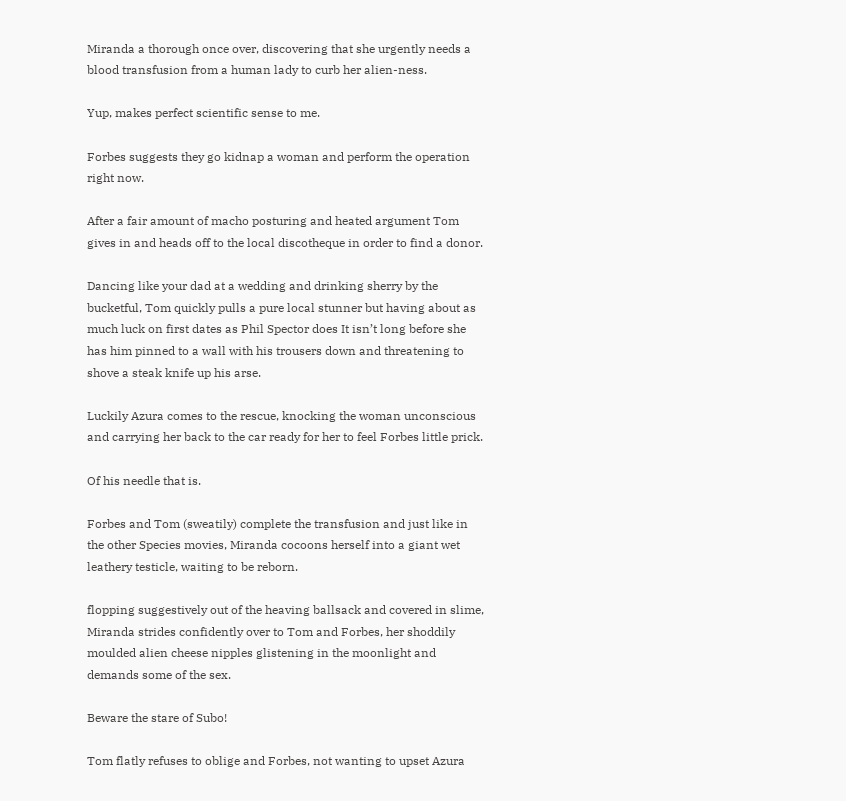Miranda a thorough once over, discovering that she urgently needs a blood transfusion from a human lady to curb her alien-ness.

Yup, makes perfect scientific sense to me.

Forbes suggests they go kidnap a woman and perform the operation right now.

After a fair amount of macho posturing and heated argument Tom gives in and heads off to the local discotheque in order to find a donor.

Dancing like your dad at a wedding and drinking sherry by the bucketful, Tom quickly pulls a pure local stunner but having about as much luck on first dates as Phil Spector does It isn’t long before she has him pinned to a wall with his trousers down and threatening to shove a steak knife up his arse.

Luckily Azura comes to the rescue, knocking the woman unconscious and carrying her back to the car ready for her to feel Forbes little prick.

Of his needle that is.

Forbes and Tom (sweatily) complete the transfusion and just like in the other Species movies, Miranda cocoons herself into a giant wet leathery testicle, waiting to be reborn.

flopping suggestively out of the heaving ballsack and covered in slime, Miranda strides confidently over to Tom and Forbes, her shoddily moulded alien cheese nipples glistening in the moonlight and demands some of the sex.

Beware the stare of Subo!

Tom flatly refuses to oblige and Forbes, not wanting to upset Azura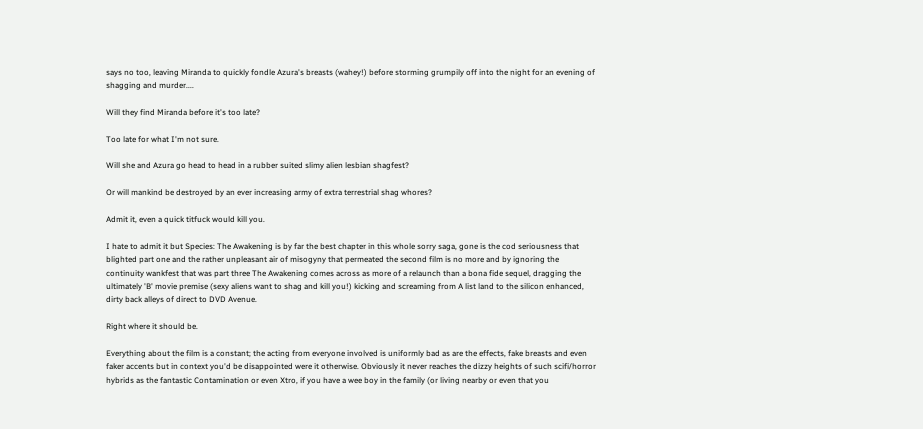says no too, leaving Miranda to quickly fondle Azura's breasts (wahey!) before storming grumpily off into the night for an evening of shagging and murder....

Will they find Miranda before it's too late?

Too late for what I'm not sure.

Will she and Azura go head to head in a rubber suited slimy alien lesbian shagfest?

Or will mankind be destroyed by an ever increasing army of extra terrestrial shag whores?

Admit it, even a quick titfuck would kill you.

I hate to admit it but Species: The Awakening is by far the best chapter in this whole sorry saga, gone is the cod seriousness that blighted part one and the rather unpleasant air of misogyny that permeated the second film is no more and by ignoring the continuity wankfest that was part three The Awakening comes across as more of a relaunch than a bona fide sequel, dragging the ultimately 'B' movie premise (sexy aliens want to shag and kill you!) kicking and screaming from A list land to the silicon enhanced, dirty back alleys of direct to DVD Avenue.

Right where it should be.

Everything about the film is a constant; the acting from everyone involved is uniformly bad as are the effects, fake breasts and even faker accents but in context you'd be disappointed were it otherwise. Obviously it never reaches the dizzy heights of such scifi/horror hybrids as the fantastic Contamination or even Xtro, if you have a wee boy in the family (or living nearby or even that you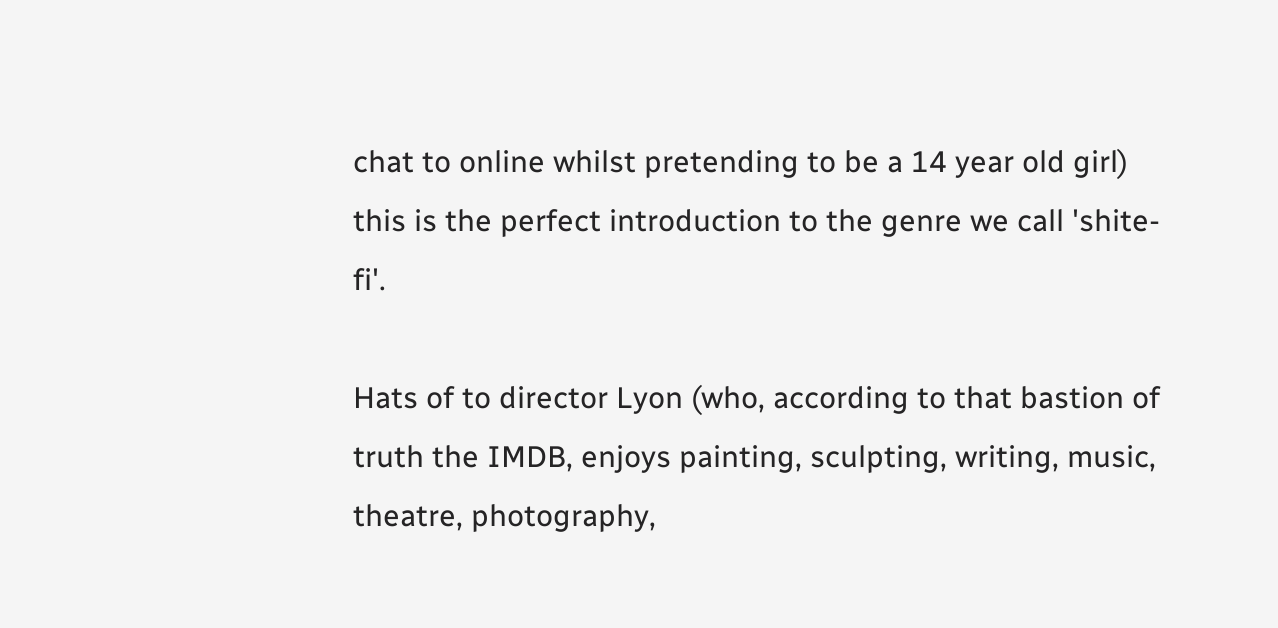chat to online whilst pretending to be a 14 year old girl) this is the perfect introduction to the genre we call 'shite-fi'.

Hats of to director Lyon (who, according to that bastion of truth the IMDB, enjoys painting, sculpting, writing, music, theatre, photography,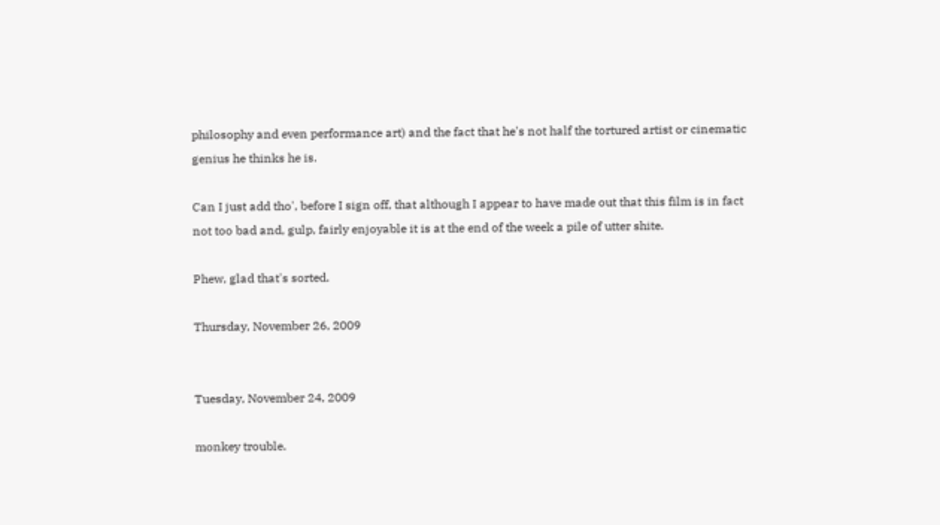philosophy and even performance art) and the fact that he's not half the tortured artist or cinematic genius he thinks he is.

Can I just add tho', before I sign off, that although I appear to have made out that this film is in fact not too bad and, gulp, fairly enjoyable it is at the end of the week a pile of utter shite.

Phew, glad that's sorted.

Thursday, November 26, 2009


Tuesday, November 24, 2009

monkey trouble.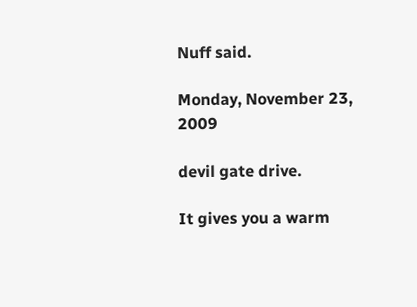Nuff said.

Monday, November 23, 2009

devil gate drive.

It gives you a warm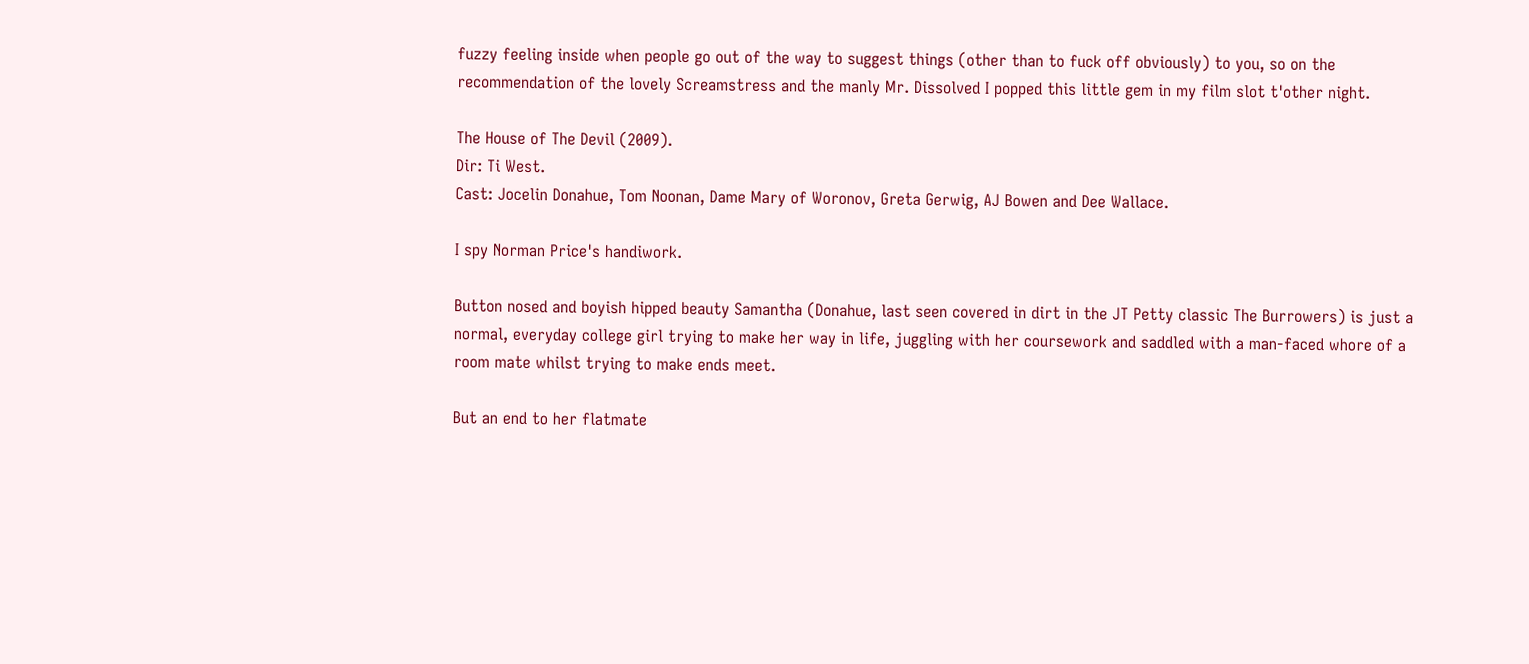fuzzy feeling inside when people go out of the way to suggest things (other than to fuck off obviously) to you, so on the recommendation of the lovely Screamstress and the manly Mr. Dissolved I popped this little gem in my film slot t'other night.

The House of The Devil (2009).
Dir: Ti West.
Cast: Jocelin Donahue, Tom Noonan, Dame Mary of Woronov, Greta Gerwig, AJ Bowen and Dee Wallace.

I spy Norman Price's handiwork.

Button nosed and boyish hipped beauty Samantha (Donahue, last seen covered in dirt in the JT Petty classic The Burrowers) is just a normal, everyday college girl trying to make her way in life, juggling with her coursework and saddled with a man-faced whore of a room mate whilst trying to make ends meet.

But an end to her flatmate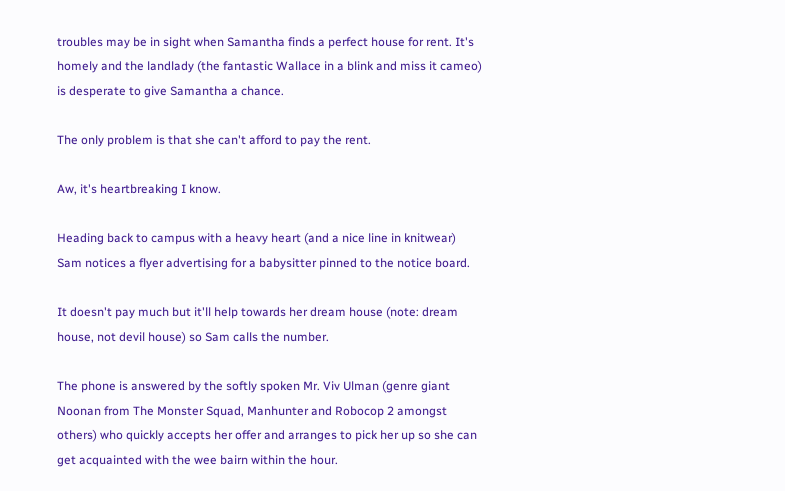troubles may be in sight when Samantha finds a perfect house for rent. It's homely and the landlady (the fantastic Wallace in a blink and miss it cameo) is desperate to give Samantha a chance.

The only problem is that she can't afford to pay the rent.

Aw, it's heartbreaking I know.

Heading back to campus with a heavy heart (and a nice line in knitwear) Sam notices a flyer advertising for a babysitter pinned to the notice board.

It doesn't pay much but it'll help towards her dream house (note: dream house, not devil house) so Sam calls the number.

The phone is answered by the softly spoken Mr. Viv Ulman (genre giant Noonan from The Monster Squad, Manhunter and Robocop 2 amongst others) who quickly accepts her offer and arranges to pick her up so she can get acquainted with the wee bairn within the hour.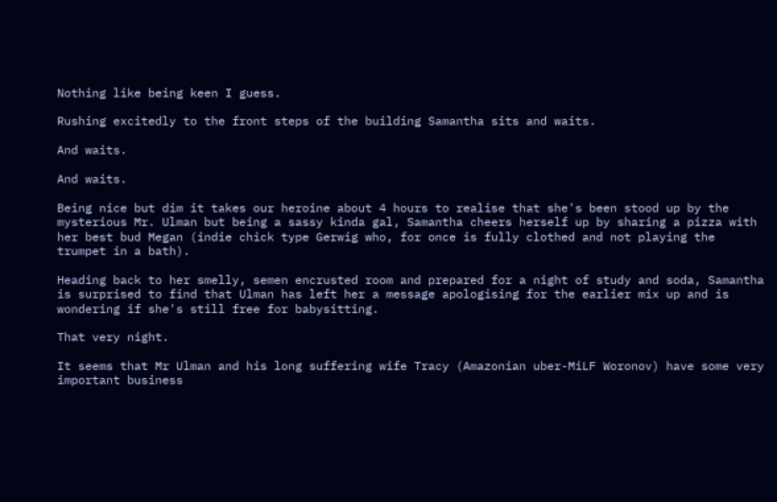Nothing like being keen I guess.

Rushing excitedly to the front steps of the building Samantha sits and waits.

And waits.

And waits.

Being nice but dim it takes our heroine about 4 hours to realise that she's been stood up by the mysterious Mr. Ulman but being a sassy kinda gal, Samantha cheers herself up by sharing a pizza with her best bud Megan (indie chick type Gerwig who, for once is fully clothed and not playing the trumpet in a bath).

Heading back to her smelly, semen encrusted room and prepared for a night of study and soda, Samantha is surprised to find that Ulman has left her a message apologising for the earlier mix up and is wondering if she's still free for babysitting.

That very night.

It seems that Mr Ulman and his long suffering wife Tracy (Amazonian uber-MiLF Woronov) have some very important business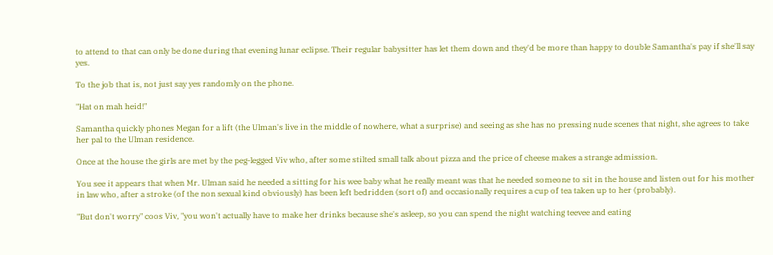to attend to that can only be done during that evening lunar eclipse. Their regular babysitter has let them down and they'd be more than happy to double Samantha's pay if she'll say yes.

To the job that is, not just say yes randomly on the phone.

"Hat on mah heid!"

Samantha quickly phones Megan for a lift (the Ulman's live in the middle of nowhere, what a surprise) and seeing as she has no pressing nude scenes that night, she agrees to take her pal to the Ulman residence.

Once at the house the girls are met by the peg-legged Viv who, after some stilted small talk about pizza and the price of cheese makes a strange admission.

You see it appears that when Mr. Ulman said he needed a sitting for his wee baby what he really meant was that he needed someone to sit in the house and listen out for his mother in law who, after a stroke (of the non sexual kind obviously) has been left bedridden (sort of) and occasionally requires a cup of tea taken up to her (probably).

"But don't worry" coos Viv, "you won't actually have to make her drinks because she's asleep, so you can spend the night watching teevee and eating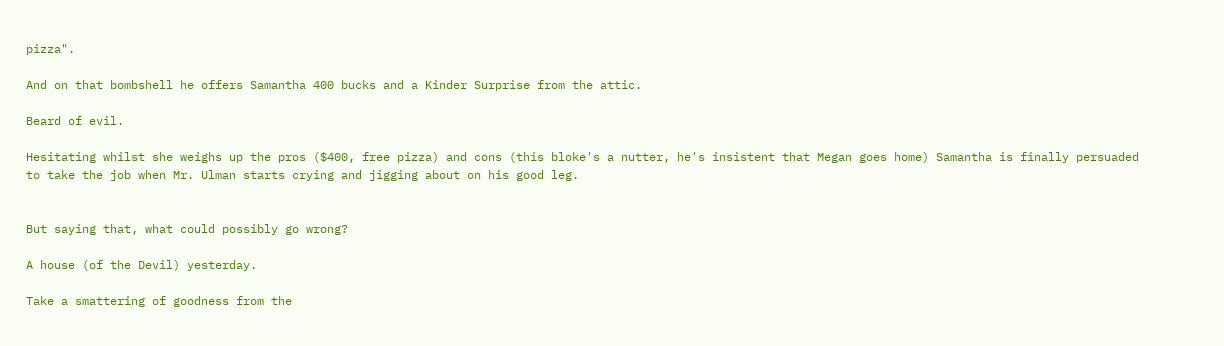pizza".

And on that bombshell he offers Samantha 400 bucks and a Kinder Surprise from the attic.

Beard of evil.

Hesitating whilst she weighs up the pros ($400, free pizza) and cons (this bloke's a nutter, he's insistent that Megan goes home) Samantha is finally persuaded to take the job when Mr. Ulman starts crying and jigging about on his good leg.


But saying that, what could possibly go wrong?

A house (of the Devil) yesterday.

Take a smattering of goodness from the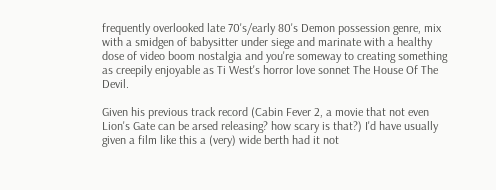frequently overlooked late 70's/early 80's Demon possession genre, mix with a smidgen of babysitter under siege and marinate with a healthy dose of video boom nostalgia and you're someway to creating something as creepily enjoyable as Ti West's horror love sonnet The House Of The Devil.

Given his previous track record (Cabin Fever 2, a movie that not even Lion's Gate can be arsed releasing? how scary is that?) I'd have usually given a film like this a (very) wide berth had it not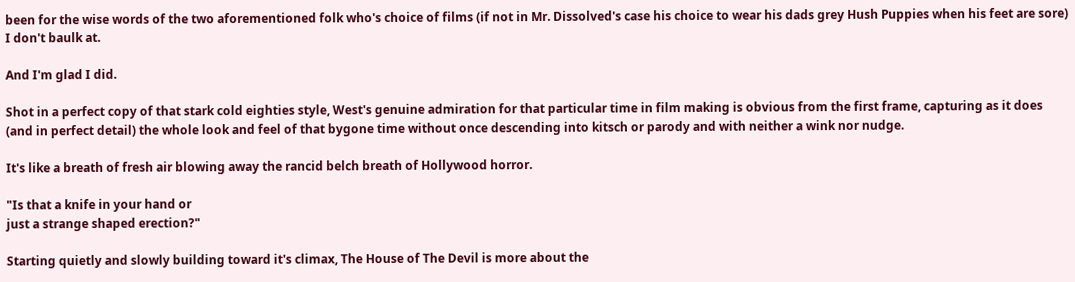been for the wise words of the two aforementioned folk who's choice of films (if not in Mr. Dissolved's case his choice to wear his dads grey Hush Puppies when his feet are sore) I don't baulk at.

And I'm glad I did.

Shot in a perfect copy of that stark cold eighties style, West's genuine admiration for that particular time in film making is obvious from the first frame, capturing as it does (and in perfect detail) the whole look and feel of that bygone time without once descending into kitsch or parody and with neither a wink nor nudge.

It's like a breath of fresh air blowing away the rancid belch breath of Hollywood horror.

"Is that a knife in your hand or
just a strange shaped erection?"

Starting quietly and slowly building toward it's climax, The House of The Devil is more about the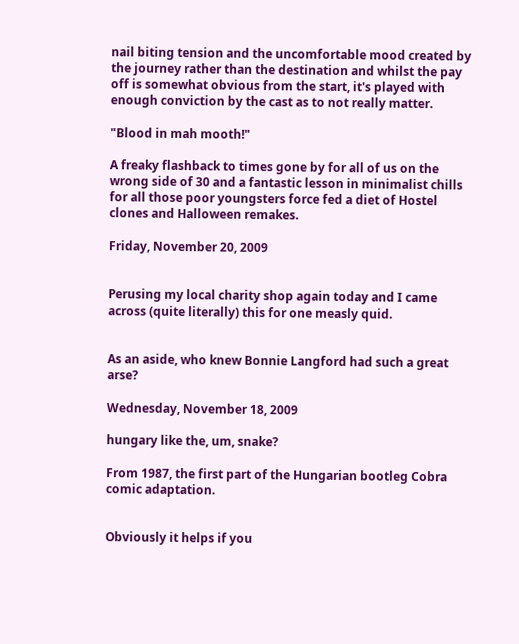nail biting tension and the uncomfortable mood created by the journey rather than the destination and whilst the pay off is somewhat obvious from the start, it's played with enough conviction by the cast as to not really matter.

"Blood in mah mooth!"

A freaky flashback to times gone by for all of us on the wrong side of 30 and a fantastic lesson in minimalist chills for all those poor youngsters force fed a diet of Hostel clones and Halloween remakes.

Friday, November 20, 2009


Perusing my local charity shop again today and I came across (quite literally) this for one measly quid.


As an aside, who knew Bonnie Langford had such a great arse?

Wednesday, November 18, 2009

hungary like the, um, snake?

From 1987, the first part of the Hungarian bootleg Cobra comic adaptation.


Obviously it helps if you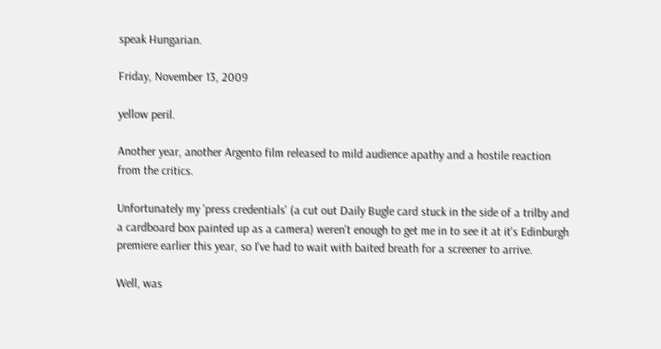speak Hungarian.

Friday, November 13, 2009

yellow peril.

Another year, another Argento film released to mild audience apathy and a hostile reaction from the critics.

Unfortunately my 'press credentials' (a cut out Daily Bugle card stuck in the side of a trilby and a cardboard box painted up as a camera) weren't enough to get me in to see it at it's Edinburgh premiere earlier this year, so I've had to wait with baited breath for a screener to arrive.

Well, was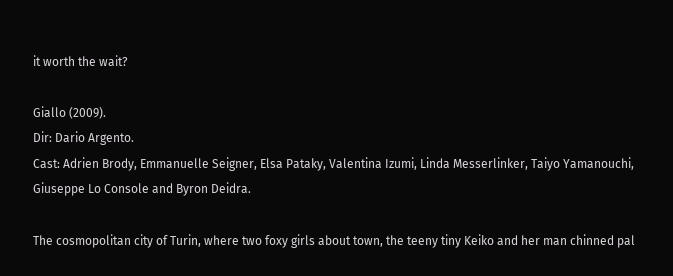it worth the wait?

Giallo (2009).
Dir: Dario Argento.
Cast: Adrien Brody, Emmanuelle Seigner, Elsa Pataky, Valentina Izumi, Linda Messerlinker, Taiyo Yamanouchi, Giuseppe Lo Console and Byron Deidra.

The cosmopolitan city of Turin, where two foxy girls about town, the teeny tiny Keiko and her man chinned pal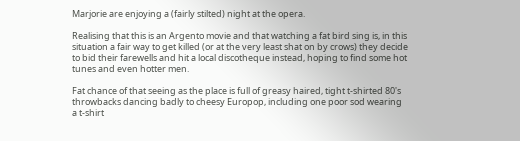Marjorie are enjoying a (fairly stilted) night at the opera.

Realising that this is an Argento movie and that watching a fat bird sing is, in this situation a fair way to get killed (or at the very least shat on by crows) they decide to bid their farewells and hit a local discotheque instead, hoping to find some hot tunes and even hotter men.

Fat chance of that seeing as the place is full of greasy haired, tight t-shirted 80's throwbacks dancing badly to cheesy Europop, including one poor sod wearing a t-shirt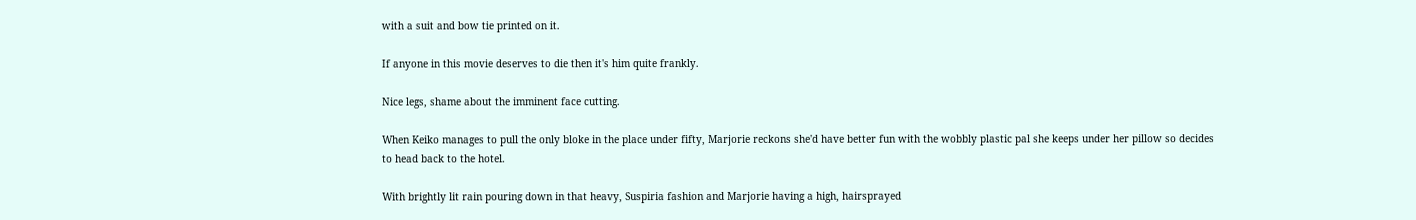with a suit and bow tie printed on it.

If anyone in this movie deserves to die then it's him quite frankly.

Nice legs, shame about the imminent face cutting.

When Keiko manages to pull the only bloke in the place under fifty, Marjorie reckons she'd have better fun with the wobbly plastic pal she keeps under her pillow so decides to head back to the hotel.

With brightly lit rain pouring down in that heavy, Suspiria fashion and Marjorie having a high, hairsprayed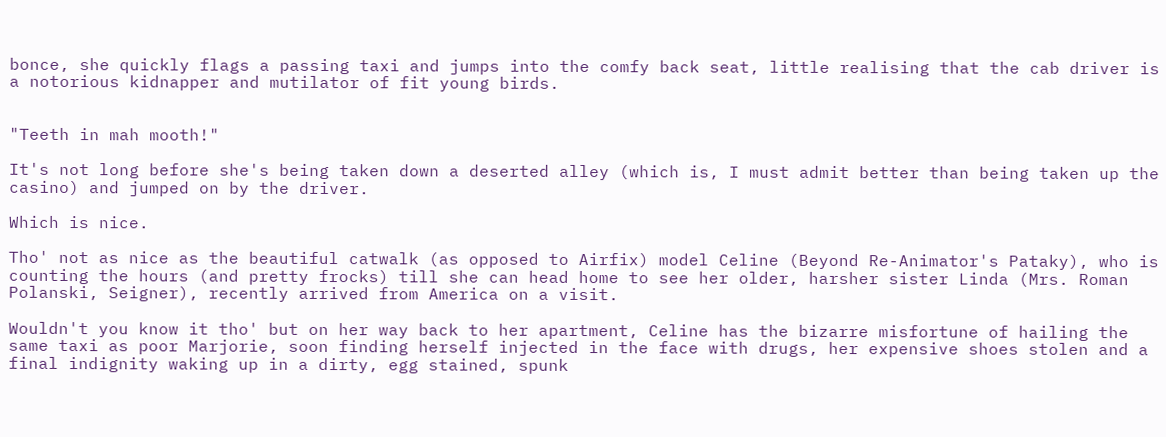bonce, she quickly flags a passing taxi and jumps into the comfy back seat, little realising that the cab driver is a notorious kidnapper and mutilator of fit young birds.


"Teeth in mah mooth!"

It's not long before she's being taken down a deserted alley (which is, I must admit better than being taken up the casino) and jumped on by the driver.

Which is nice.

Tho' not as nice as the beautiful catwalk (as opposed to Airfix) model Celine (Beyond Re-Animator's Pataky), who is counting the hours (and pretty frocks) till she can head home to see her older, harsher sister Linda (Mrs. Roman Polanski, Seigner), recently arrived from America on a visit.

Wouldn't you know it tho' but on her way back to her apartment, Celine has the bizarre misfortune of hailing the same taxi as poor Marjorie, soon finding herself injected in the face with drugs, her expensive shoes stolen and a final indignity waking up in a dirty, egg stained, spunk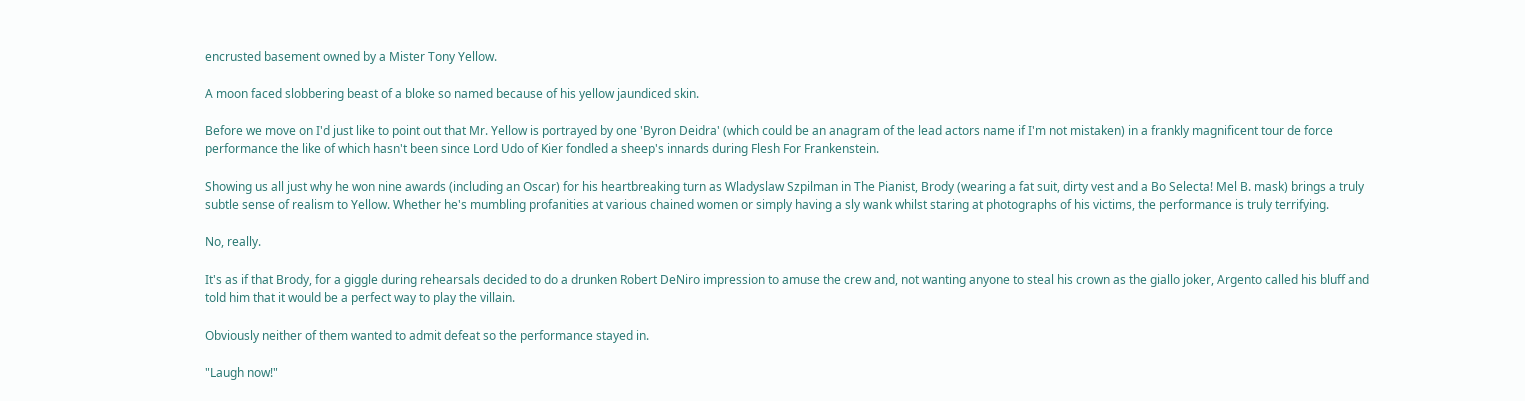encrusted basement owned by a Mister Tony Yellow.

A moon faced slobbering beast of a bloke so named because of his yellow jaundiced skin.

Before we move on I'd just like to point out that Mr. Yellow is portrayed by one 'Byron Deidra' (which could be an anagram of the lead actors name if I'm not mistaken) in a frankly magnificent tour de force performance the like of which hasn't been since Lord Udo of Kier fondled a sheep's innards during Flesh For Frankenstein.

Showing us all just why he won nine awards (including an Oscar) for his heartbreaking turn as Wladyslaw Szpilman in The Pianist, Brody (wearing a fat suit, dirty vest and a Bo Selecta! Mel B. mask) brings a truly subtle sense of realism to Yellow. Whether he's mumbling profanities at various chained women or simply having a sly wank whilst staring at photographs of his victims, the performance is truly terrifying.

No, really.

It's as if that Brody, for a giggle during rehearsals decided to do a drunken Robert DeNiro impression to amuse the crew and, not wanting anyone to steal his crown as the giallo joker, Argento called his bluff and told him that it would be a perfect way to play the villain.

Obviously neither of them wanted to admit defeat so the performance stayed in.

"Laugh now!"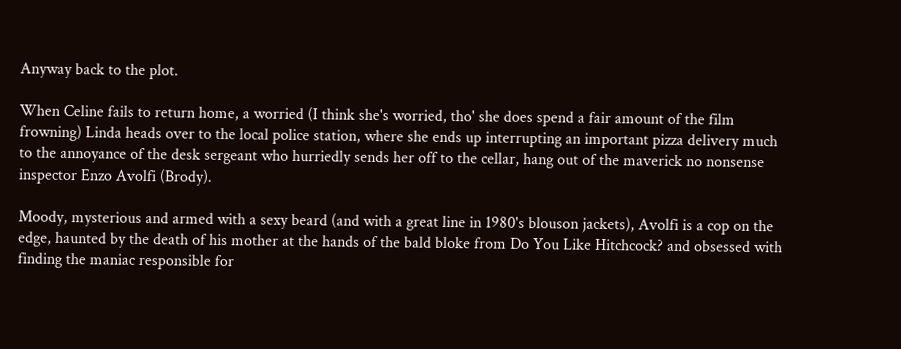Anyway back to the plot.

When Celine fails to return home, a worried (I think she's worried, tho' she does spend a fair amount of the film frowning) Linda heads over to the local police station, where she ends up interrupting an important pizza delivery much to the annoyance of the desk sergeant who hurriedly sends her off to the cellar, hang out of the maverick no nonsense inspector Enzo Avolfi (Brody).

Moody, mysterious and armed with a sexy beard (and with a great line in 1980's blouson jackets), Avolfi is a cop on the edge, haunted by the death of his mother at the hands of the bald bloke from Do You Like Hitchcock? and obsessed with finding the maniac responsible for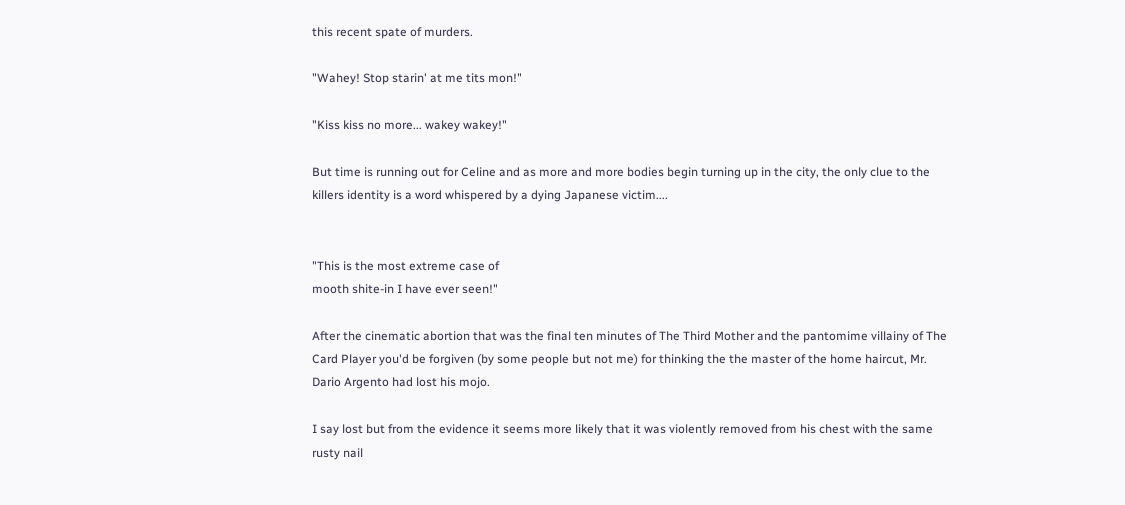this recent spate of murders.

"Wahey! Stop starin' at me tits mon!"

"Kiss kiss no more... wakey wakey!"

But time is running out for Celine and as more and more bodies begin turning up in the city, the only clue to the killers identity is a word whispered by a dying Japanese victim....


"This is the most extreme case of
mooth shite-in I have ever seen!"

After the cinematic abortion that was the final ten minutes of The Third Mother and the pantomime villainy of The Card Player you'd be forgiven (by some people but not me) for thinking the the master of the home haircut, Mr. Dario Argento had lost his mojo.

I say lost but from the evidence it seems more likely that it was violently removed from his chest with the same rusty nail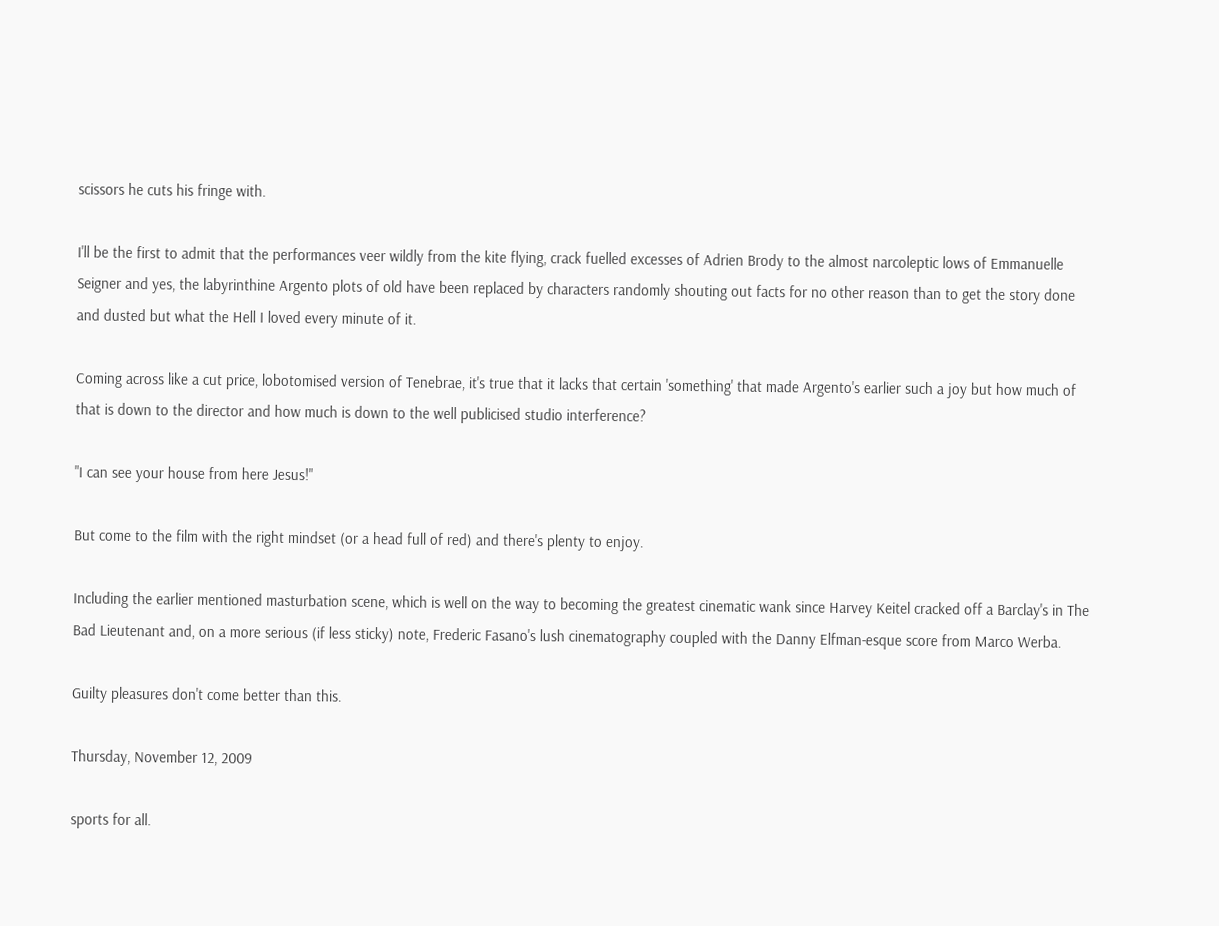scissors he cuts his fringe with.

I'll be the first to admit that the performances veer wildly from the kite flying, crack fuelled excesses of Adrien Brody to the almost narcoleptic lows of Emmanuelle Seigner and yes, the labyrinthine Argento plots of old have been replaced by characters randomly shouting out facts for no other reason than to get the story done and dusted but what the Hell I loved every minute of it.

Coming across like a cut price, lobotomised version of Tenebrae, it's true that it lacks that certain 'something' that made Argento's earlier such a joy but how much of that is down to the director and how much is down to the well publicised studio interference?

"I can see your house from here Jesus!"

But come to the film with the right mindset (or a head full of red) and there's plenty to enjoy.

Including the earlier mentioned masturbation scene, which is well on the way to becoming the greatest cinematic wank since Harvey Keitel cracked off a Barclay's in The Bad Lieutenant and, on a more serious (if less sticky) note, Frederic Fasano's lush cinematography coupled with the Danny Elfman-esque score from Marco Werba.

Guilty pleasures don't come better than this.

Thursday, November 12, 2009

sports for all.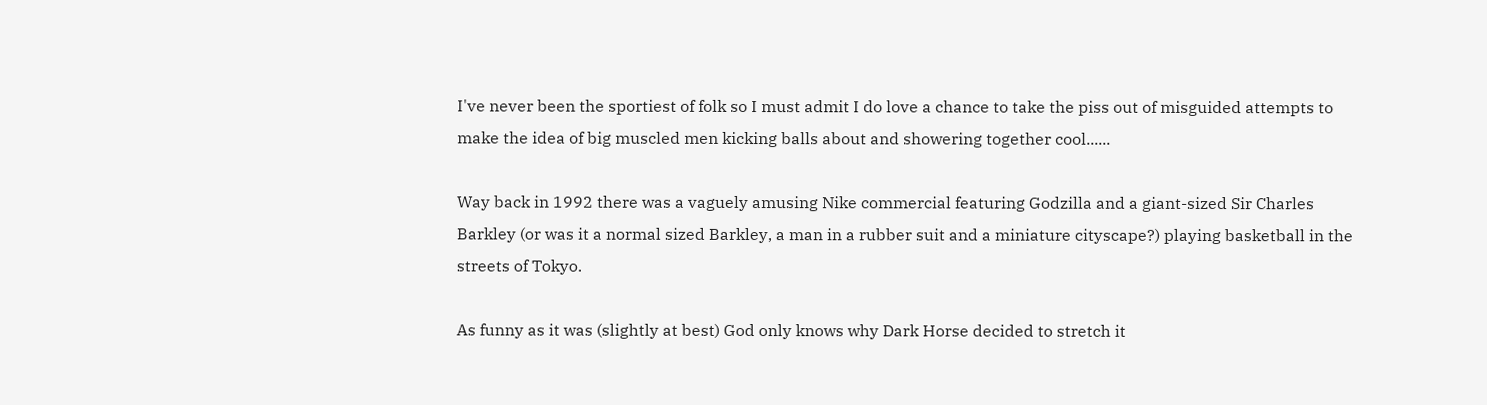I've never been the sportiest of folk so I must admit I do love a chance to take the piss out of misguided attempts to make the idea of big muscled men kicking balls about and showering together cool......

Way back in 1992 there was a vaguely amusing Nike commercial featuring Godzilla and a giant-sized Sir Charles Barkley (or was it a normal sized Barkley, a man in a rubber suit and a miniature cityscape?) playing basketball in the streets of Tokyo.

As funny as it was (slightly at best) God only knows why Dark Horse decided to stretch it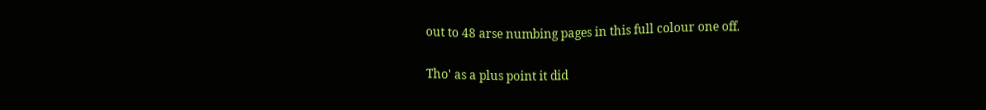out to 48 arse numbing pages in this full colour one off.

Tho' as a plus point it did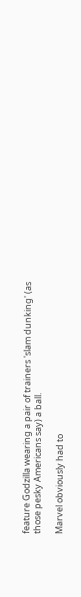feature Godzilla wearing a pair of trainers 'slam dunking' (as those pesky Americans say) a ball.

Marvel obviously had to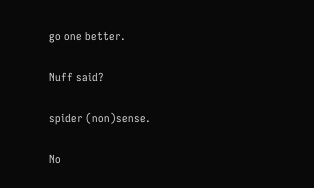go one better.

Nuff said?

spider (non)sense.

No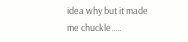idea why but it made me chuckle.....